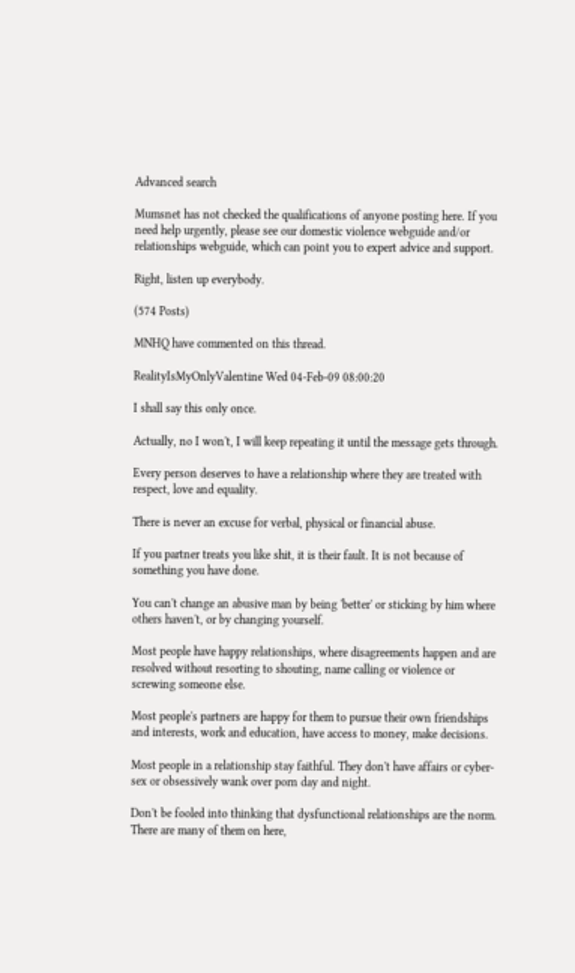Advanced search

Mumsnet has not checked the qualifications of anyone posting here. If you need help urgently, please see our domestic violence webguide and/or relationships webguide, which can point you to expert advice and support.

Right, listen up everybody.

(574 Posts)

MNHQ have commented on this thread.

RealityIsMyOnlyValentine Wed 04-Feb-09 08:00:20

I shall say this only once.

Actually, no I won't, I will keep repeating it until the message gets through.

Every person deserves to have a relationship where they are treated with respect, love and equality.

There is never an excuse for verbal, physical or financial abuse.

If you partner treats you like shit, it is their fault. It is not because of something you have done.

You can't change an abusive man by being 'better' or sticking by him where others haven't, or by changing yourself.

Most people have happy relationships, where disagreements happen and are resolved without resorting to shouting, name calling or violence or screwing someone else.

Most people's partners are happy for them to pursue their own friendships and interests, work and education, have access to money, make decisions.

Most people in a relationship stay faithful. They don't have affairs or cyber-sex or obsessively wank over porn day and night.

Don't be fooled into thinking that dysfunctional relationships are the norm. There are many of them on here,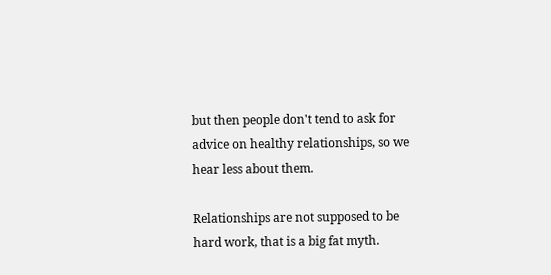but then people don't tend to ask for advice on healthy relationships, so we hear less about them.

Relationships are not supposed to be hard work, that is a big fat myth.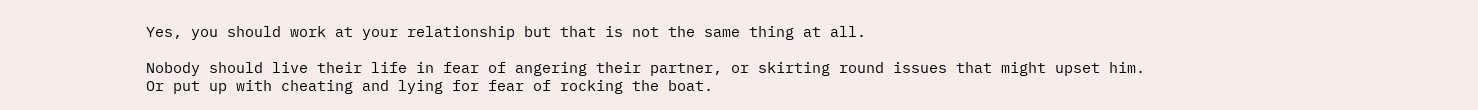Yes, you should work at your relationship but that is not the same thing at all.

Nobody should live their life in fear of angering their partner, or skirting round issues that might upset him. Or put up with cheating and lying for fear of rocking the boat.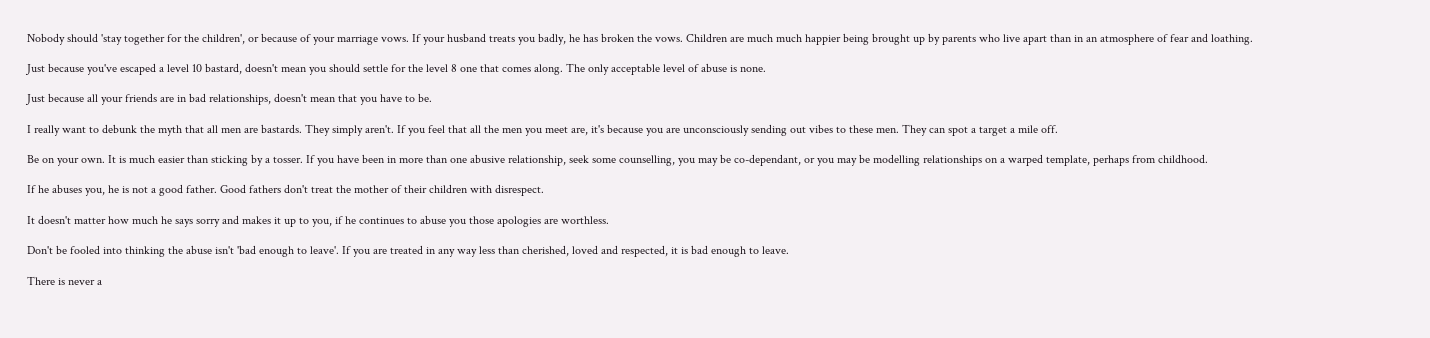Nobody should 'stay together for the children', or because of your marriage vows. If your husband treats you badly, he has broken the vows. Children are much much happier being brought up by parents who live apart than in an atmosphere of fear and loathing.

Just because you've escaped a level 10 bastard, doesn't mean you should settle for the level 8 one that comes along. The only acceptable level of abuse is none.

Just because all your friends are in bad relationships, doesn't mean that you have to be.

I really want to debunk the myth that all men are bastards. They simply aren't. If you feel that all the men you meet are, it's because you are unconsciously sending out vibes to these men. They can spot a target a mile off.

Be on your own. It is much easier than sticking by a tosser. If you have been in more than one abusive relationship, seek some counselling, you may be co-dependant, or you may be modelling relationships on a warped template, perhaps from childhood.

If he abuses you, he is not a good father. Good fathers don't treat the mother of their children with disrespect.

It doesn't matter how much he says sorry and makes it up to you, if he continues to abuse you those apologies are worthless.

Don't be fooled into thinking the abuse isn't 'bad enough to leave'. If you are treated in any way less than cherished, loved and respected, it is bad enough to leave.

There is never a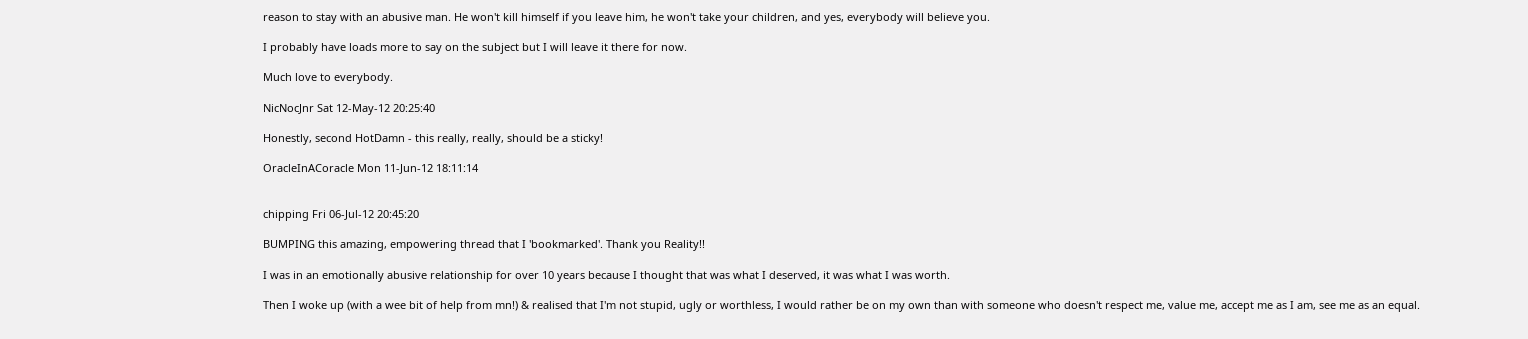reason to stay with an abusive man. He won't kill himself if you leave him, he won't take your children, and yes, everybody will believe you.

I probably have loads more to say on the subject but I will leave it there for now.

Much love to everybody.

NicNocJnr Sat 12-May-12 20:25:40

Honestly, second HotDamn - this really, really, should be a sticky!

OracleInACoracle Mon 11-Jun-12 18:11:14


chipping Fri 06-Jul-12 20:45:20

BUMPING this amazing, empowering thread that I 'bookmarked'. Thank you Reality!!

I was in an emotionally abusive relationship for over 10 years because I thought that was what I deserved, it was what I was worth.

Then I woke up (with a wee bit of help from mn!) & realised that I'm not stupid, ugly or worthless, I would rather be on my own than with someone who doesn't respect me, value me, accept me as I am, see me as an equal.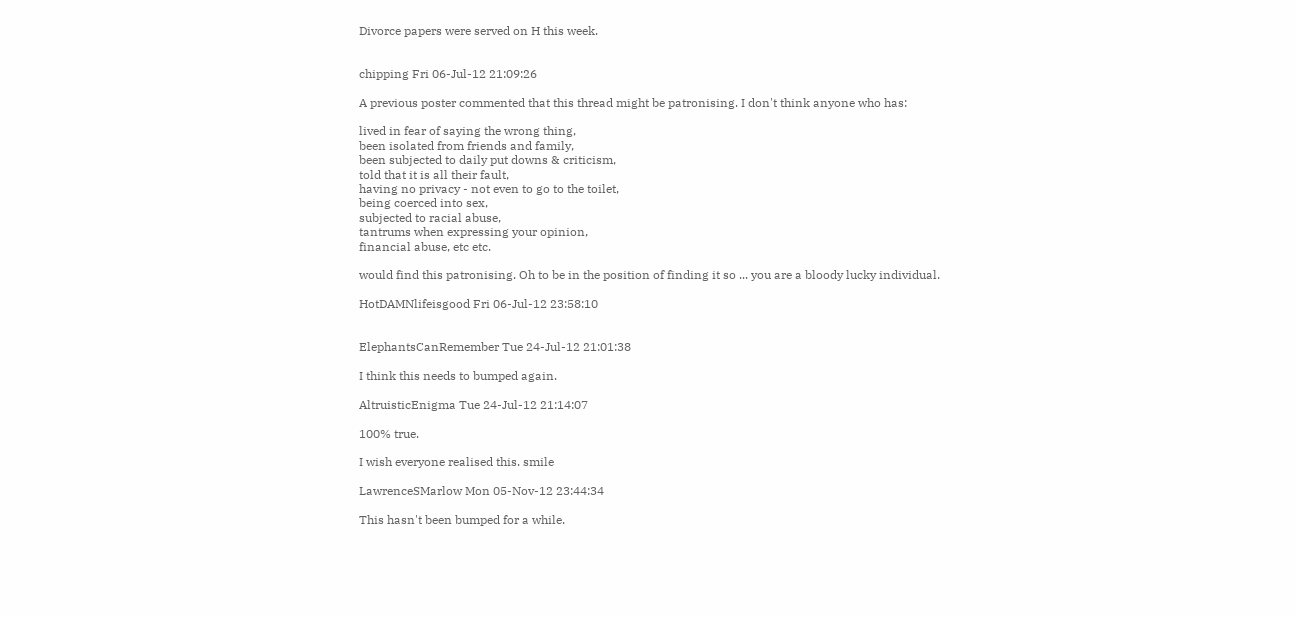Divorce papers were served on H this week.


chipping Fri 06-Jul-12 21:09:26

A previous poster commented that this thread might be patronising. I don't think anyone who has:

lived in fear of saying the wrong thing,
been isolated from friends and family,
been subjected to daily put downs & criticism,
told that it is all their fault,
having no privacy - not even to go to the toilet,
being coerced into sex,
subjected to racial abuse,
tantrums when expressing your opinion,
financial abuse, etc etc.

would find this patronising. Oh to be in the position of finding it so ... you are a bloody lucky individual.

HotDAMNlifeisgood Fri 06-Jul-12 23:58:10


ElephantsCanRemember Tue 24-Jul-12 21:01:38

I think this needs to bumped again.

AltruisticEnigma Tue 24-Jul-12 21:14:07

100% true.

I wish everyone realised this. smile

LawrenceSMarlow Mon 05-Nov-12 23:44:34

This hasn't been bumped for a while.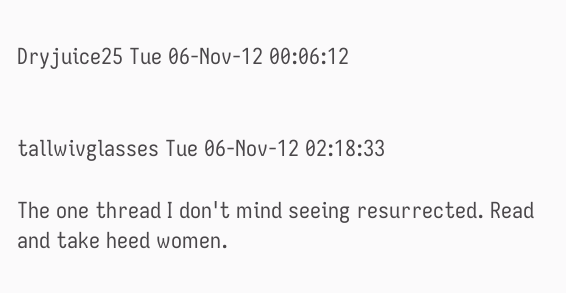Dryjuice25 Tue 06-Nov-12 00:06:12


tallwivglasses Tue 06-Nov-12 02:18:33

The one thread I don't mind seeing resurrected. Read and take heed women.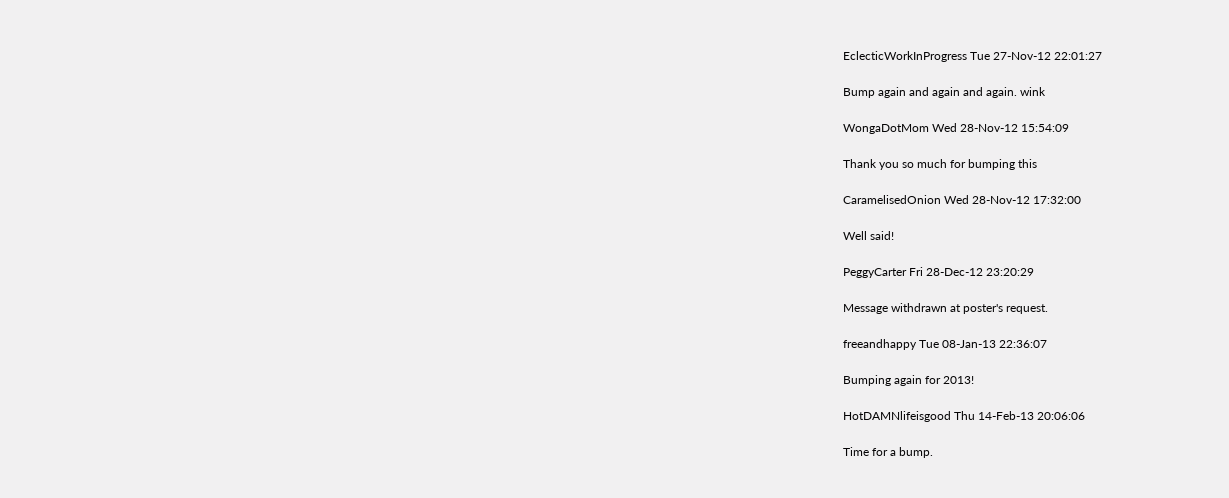EclecticWorkInProgress Tue 27-Nov-12 22:01:27

Bump again and again and again. wink

WongaDotMom Wed 28-Nov-12 15:54:09

Thank you so much for bumping this

CaramelisedOnion Wed 28-Nov-12 17:32:00

Well said!

PeggyCarter Fri 28-Dec-12 23:20:29

Message withdrawn at poster's request.

freeandhappy Tue 08-Jan-13 22:36:07

Bumping again for 2013!

HotDAMNlifeisgood Thu 14-Feb-13 20:06:06

Time for a bump.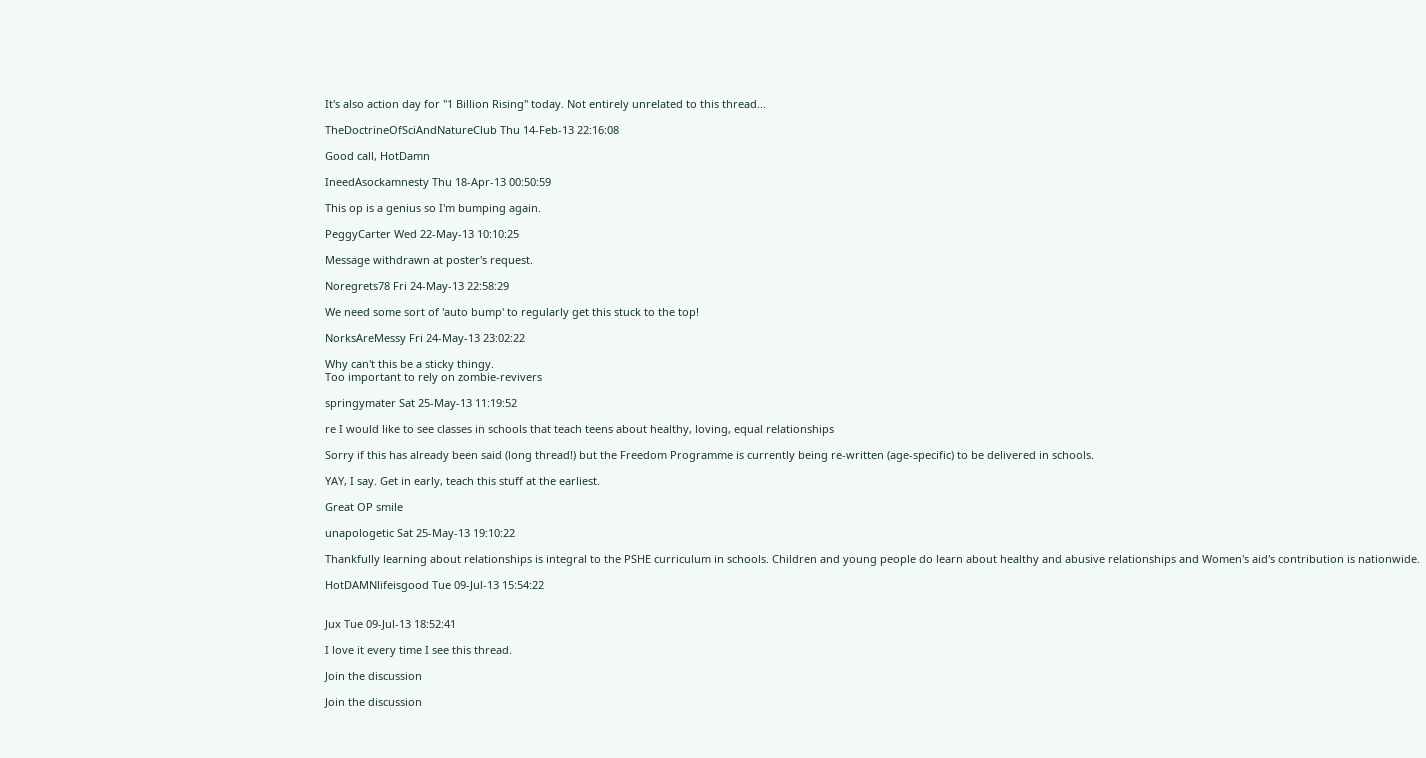It's also action day for "1 Billion Rising" today. Not entirely unrelated to this thread...

TheDoctrineOfSciAndNatureClub Thu 14-Feb-13 22:16:08

Good call, HotDamn

IneedAsockamnesty Thu 18-Apr-13 00:50:59

This op is a genius so I'm bumping again.

PeggyCarter Wed 22-May-13 10:10:25

Message withdrawn at poster's request.

Noregrets78 Fri 24-May-13 22:58:29

We need some sort of 'auto bump' to regularly get this stuck to the top!

NorksAreMessy Fri 24-May-13 23:02:22

Why can't this be a sticky thingy.
Too important to rely on zombie-revivers

springymater Sat 25-May-13 11:19:52

re I would like to see classes in schools that teach teens about healthy, loving, equal relationships

Sorry if this has already been said (long thread!) but the Freedom Programme is currently being re-written (age-specific) to be delivered in schools.

YAY, I say. Get in early, teach this stuff at the earliest.

Great OP smile

unapologetic Sat 25-May-13 19:10:22

Thankfully learning about relationships is integral to the PSHE curriculum in schools. Children and young people do learn about healthy and abusive relationships and Women's aid's contribution is nationwide.

HotDAMNlifeisgood Tue 09-Jul-13 15:54:22


Jux Tue 09-Jul-13 18:52:41

I love it every time I see this thread.

Join the discussion

Join the discussion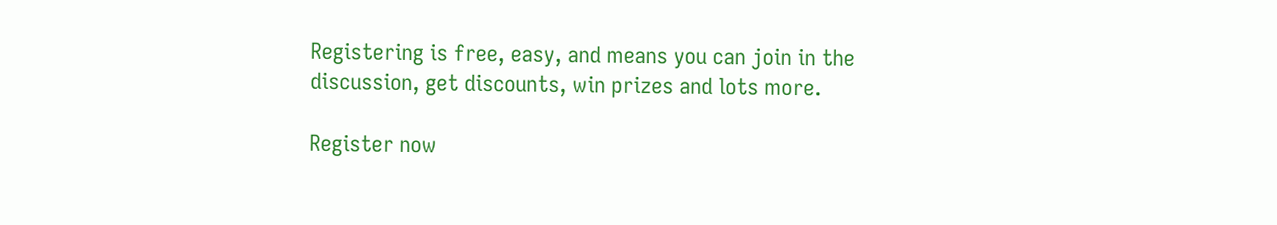Registering is free, easy, and means you can join in the discussion, get discounts, win prizes and lots more.

Register now